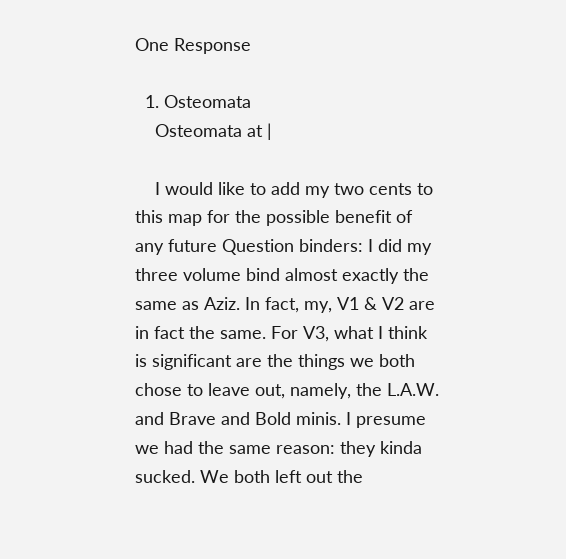One Response

  1. Osteomata
    Osteomata at |

    I would like to add my two cents to this map for the possible benefit of any future Question binders: I did my three volume bind almost exactly the same as Aziz. In fact, my, V1 & V2 are in fact the same. For V3, what I think is significant are the things we both chose to leave out, namely, the L.A.W. and Brave and Bold minis. I presume we had the same reason: they kinda sucked. We both left out the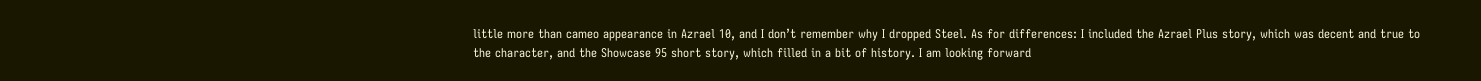little more than cameo appearance in Azrael 10, and I don’t remember why I dropped Steel. As for differences: I included the Azrael Plus story, which was decent and true to the character, and the Showcase 95 short story, which filled in a bit of history. I am looking forward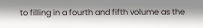to filling in a fourth and fifth volume as the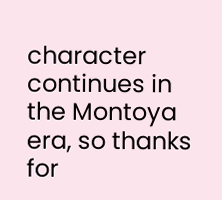character continues in the Montoya era, so thanks for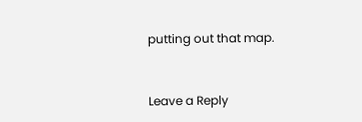putting out that map.


Leave a Reply